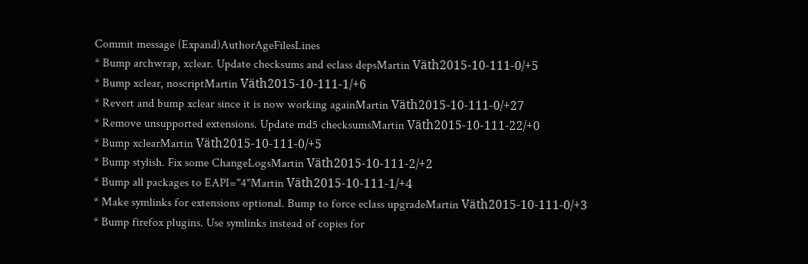Commit message (Expand)AuthorAgeFilesLines
* Bump archwrap, xclear. Update checksums and eclass depsMartin Väth2015-10-111-0/+5
* Bump xclear, noscriptMartin Väth2015-10-111-1/+6
* Revert and bump xclear since it is now working againMartin Väth2015-10-111-0/+27
* Remove unsupported extensions. Update md5 checksumsMartin Väth2015-10-111-22/+0
* Bump xclearMartin Väth2015-10-111-0/+5
* Bump stylish. Fix some ChangeLogsMartin Väth2015-10-111-2/+2
* Bump all packages to EAPI="4"Martin Väth2015-10-111-1/+4
* Make symlinks for extensions optional. Bump to force eclass upgradeMartin Väth2015-10-111-0/+3
* Bump firefox plugins. Use symlinks instead of copies for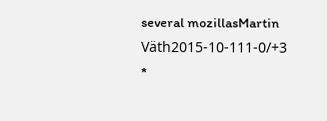several mozillasMartin Väth2015-10-111-0/+3
*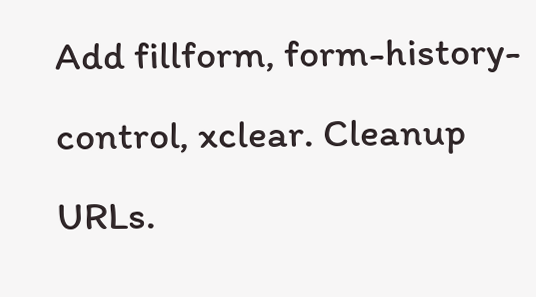Add fillform, form-history-control, xclear. Cleanup URLs.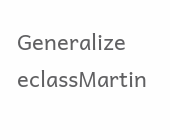Generalize eclassMartin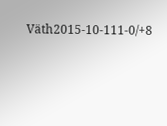Väth2015-10-111-0/+8